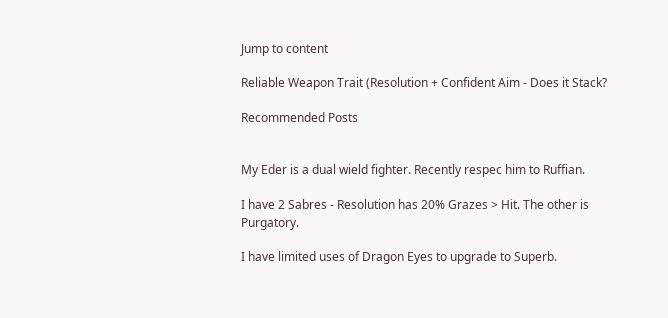Jump to content

Reliable Weapon Trait (Resolution + Confident Aim - Does it Stack?

Recommended Posts


My Eder is a dual wield fighter. Recently respec him to Ruffian.

I have 2 Sabres - Resolution has 20% Grazes > Hit. The other is Purgatory.

I have limited uses of Dragon Eyes to upgrade to Superb.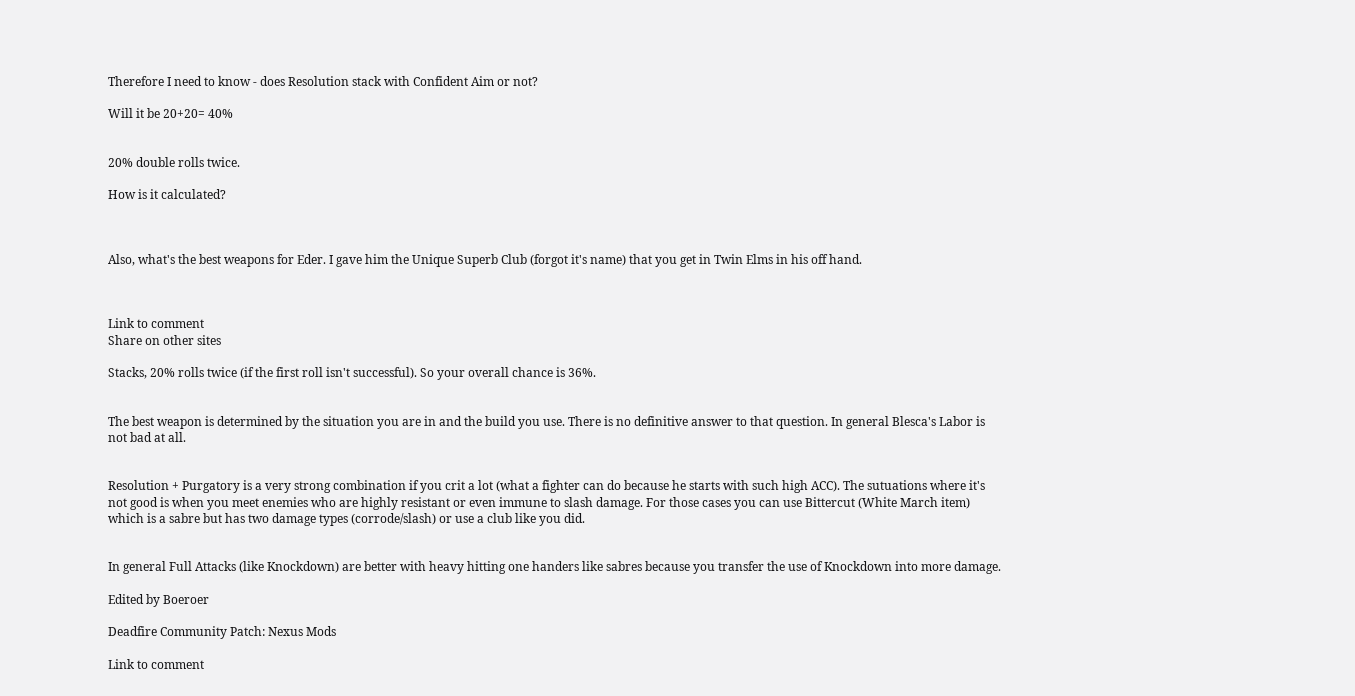Therefore I need to know - does Resolution stack with Confident Aim or not?

Will it be 20+20= 40%


20% double rolls twice.

How is it calculated?



Also, what's the best weapons for Eder. I gave him the Unique Superb Club (forgot it's name) that you get in Twin Elms in his off hand.



Link to comment
Share on other sites

Stacks, 20% rolls twice (if the first roll isn't successful). So your overall chance is 36%.


The best weapon is determined by the situation you are in and the build you use. There is no definitive answer to that question. In general Blesca's Labor is not bad at all.


Resolution + Purgatory is a very strong combination if you crit a lot (what a fighter can do because he starts with such high ACC). The sutuations where it's not good is when you meet enemies who are highly resistant or even immune to slash damage. For those cases you can use Bittercut (White March item) which is a sabre but has two damage types (corrode/slash) or use a club like you did.


In general Full Attacks (like Knockdown) are better with heavy hitting one handers like sabres because you transfer the use of Knockdown into more damage.

Edited by Boeroer

Deadfire Community Patch: Nexus Mods

Link to comment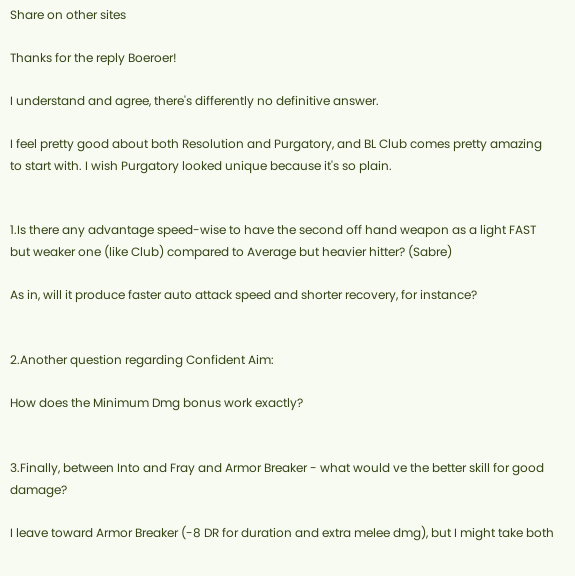Share on other sites

Thanks for the reply Boeroer!

I understand and agree, there's differently no definitive answer.

I feel pretty good about both Resolution and Purgatory, and BL Club comes pretty amazing to start with. I wish Purgatory looked unique because it's so plain.


1.Is there any advantage speed-wise to have the second off hand weapon as a light FAST but weaker one (like Club) compared to Average but heavier hitter? (Sabre)

As in, will it produce faster auto attack speed and shorter recovery, for instance?


2.Another question regarding Confident Aim:

How does the Minimum Dmg bonus work exactly?


3.Finally, between Into and Fray and Armor Breaker - what would ve the better skill for good damage?

I leave toward Armor Breaker (-8 DR for duration and extra melee dmg), but I might take both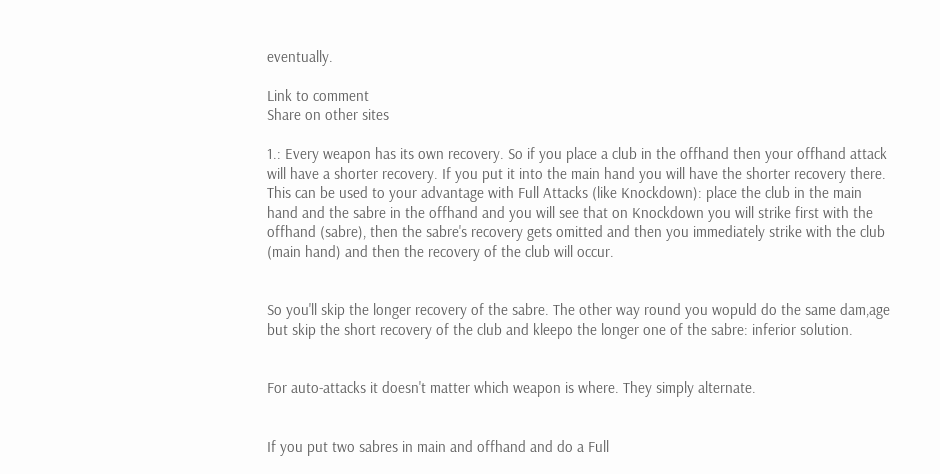eventually.

Link to comment
Share on other sites

1.: Every weapon has its own recovery. So if you place a club in the offhand then your offhand attack will have a shorter recovery. If you put it into the main hand you will have the shorter recovery there. This can be used to your advantage with Full Attacks (like Knockdown): place the club in the main hand and the sabre in the offhand and you will see that on Knockdown you will strike first with the offhand (sabre), then the sabre's recovery gets omitted and then you immediately strike with the club (main hand) and then the recovery of the club will occur.


So you'll skip the longer recovery of the sabre. The other way round you wopuld do the same dam,age but skip the short recovery of the club and kleepo the longer one of the sabre: inferior solution.


For auto-attacks it doesn't matter which weapon is where. They simply alternate.


If you put two sabres in main and offhand and do a Full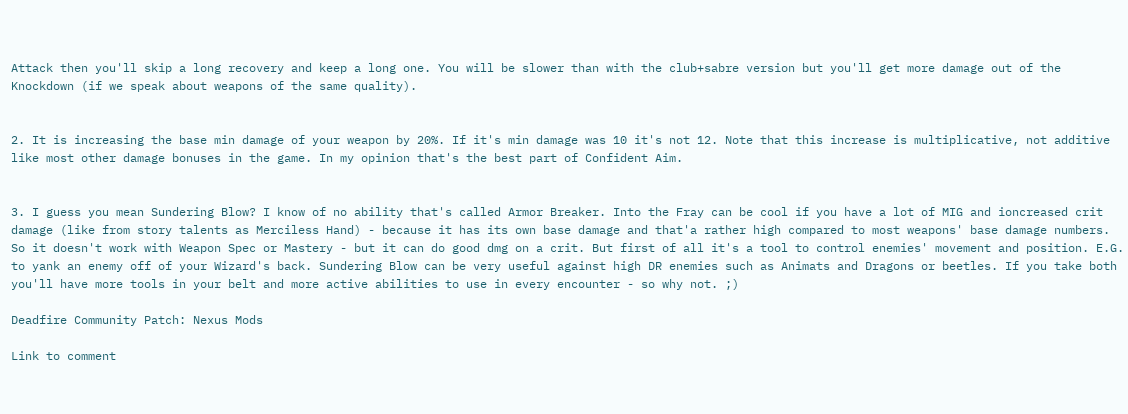Attack then you'll skip a long recovery and keep a long one. You will be slower than with the club+sabre version but you'll get more damage out of the Knockdown (if we speak about weapons of the same quality).


2. It is increasing the base min damage of your weapon by 20%. If it's min damage was 10 it's not 12. Note that this increase is multiplicative, not additive like most other damage bonuses in the game. In my opinion that's the best part of Confident Aim.


3. I guess you mean Sundering Blow? I know of no ability that's called Armor Breaker. Into the Fray can be cool if you have a lot of MIG and ioncreased crit damage (like from story talents as Merciless Hand) - because it has its own base damage and that'a rather high compared to most weapons' base damage numbers. So it doesn't work with Weapon Spec or Mastery - but it can do good dmg on a crit. But first of all it's a tool to control enemies' movement and position. E.G. to yank an enemy off of your Wizard's back. Sundering Blow can be very useful against high DR enemies such as Animats and Dragons or beetles. If you take both you'll have more tools in your belt and more active abilities to use in every encounter - so why not. ;)

Deadfire Community Patch: Nexus Mods

Link to comment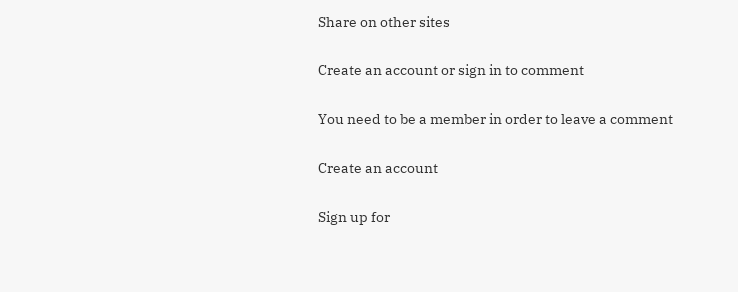Share on other sites

Create an account or sign in to comment

You need to be a member in order to leave a comment

Create an account

Sign up for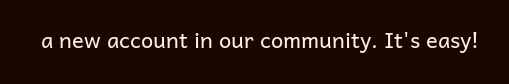a new account in our community. It's easy!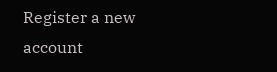Register a new account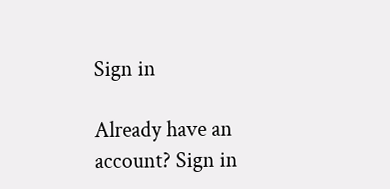Sign in

Already have an account? Sign in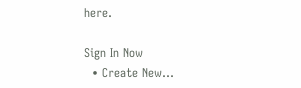here.

Sign In Now
  • Create New...